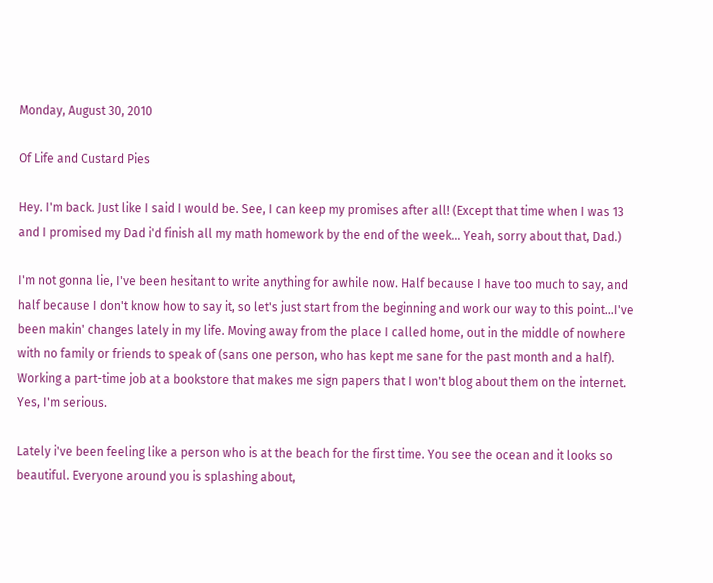Monday, August 30, 2010

Of Life and Custard Pies

Hey. I'm back. Just like I said I would be. See, I can keep my promises after all! (Except that time when I was 13 and I promised my Dad i'd finish all my math homework by the end of the week... Yeah, sorry about that, Dad.)

I'm not gonna lie, I've been hesitant to write anything for awhile now. Half because I have too much to say, and half because I don't know how to say it, so let's just start from the beginning and work our way to this point...I've been makin' changes lately in my life. Moving away from the place I called home, out in the middle of nowhere with no family or friends to speak of (sans one person, who has kept me sane for the past month and a half). Working a part-time job at a bookstore that makes me sign papers that I won't blog about them on the internet. Yes, I'm serious.

Lately i've been feeling like a person who is at the beach for the first time. You see the ocean and it looks so beautiful. Everyone around you is splashing about,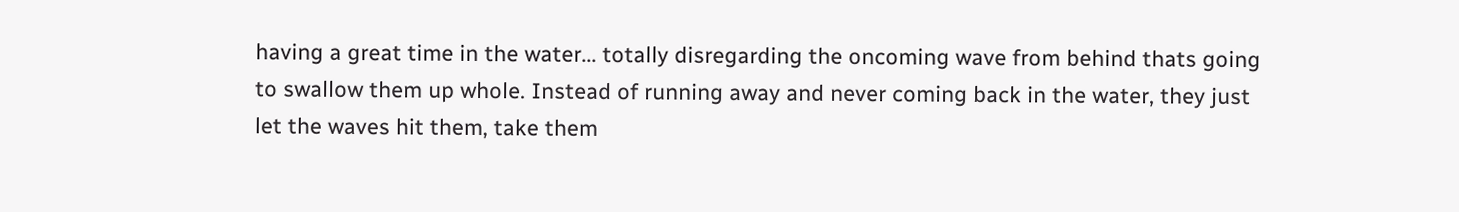having a great time in the water... totally disregarding the oncoming wave from behind thats going to swallow them up whole. Instead of running away and never coming back in the water, they just let the waves hit them, take them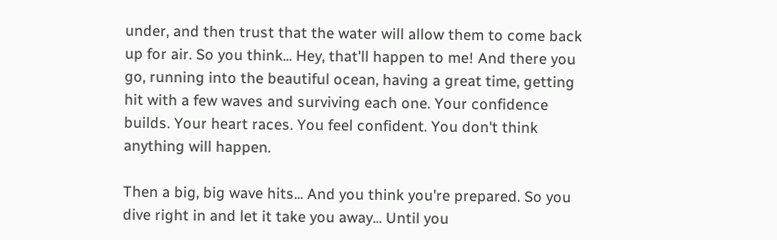under, and then trust that the water will allow them to come back up for air. So you think... Hey, that'll happen to me! And there you go, running into the beautiful ocean, having a great time, getting hit with a few waves and surviving each one. Your confidence builds. Your heart races. You feel confident. You don't think anything will happen.

Then a big, big wave hits... And you think you're prepared. So you dive right in and let it take you away... Until you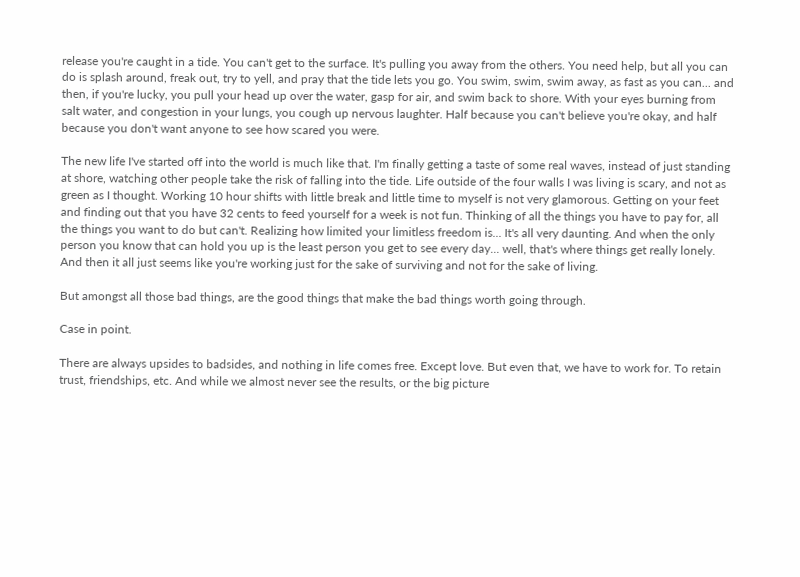release you're caught in a tide. You can't get to the surface. It's pulling you away from the others. You need help, but all you can do is splash around, freak out, try to yell, and pray that the tide lets you go. You swim, swim, swim away, as fast as you can... and then, if you're lucky, you pull your head up over the water, gasp for air, and swim back to shore. With your eyes burning from salt water, and congestion in your lungs, you cough up nervous laughter. Half because you can't believe you're okay, and half because you don't want anyone to see how scared you were.

The new life I've started off into the world is much like that. I'm finally getting a taste of some real waves, instead of just standing at shore, watching other people take the risk of falling into the tide. Life outside of the four walls I was living is scary, and not as green as I thought. Working 10 hour shifts with little break and little time to myself is not very glamorous. Getting on your feet and finding out that you have 32 cents to feed yourself for a week is not fun. Thinking of all the things you have to pay for, all the things you want to do but can't. Realizing how limited your limitless freedom is... It's all very daunting. And when the only person you know that can hold you up is the least person you get to see every day... well, that's where things get really lonely. And then it all just seems like you're working just for the sake of surviving and not for the sake of living.

But amongst all those bad things, are the good things that make the bad things worth going through.

Case in point.

There are always upsides to badsides, and nothing in life comes free. Except love. But even that, we have to work for. To retain trust, friendships, etc. And while we almost never see the results, or the big picture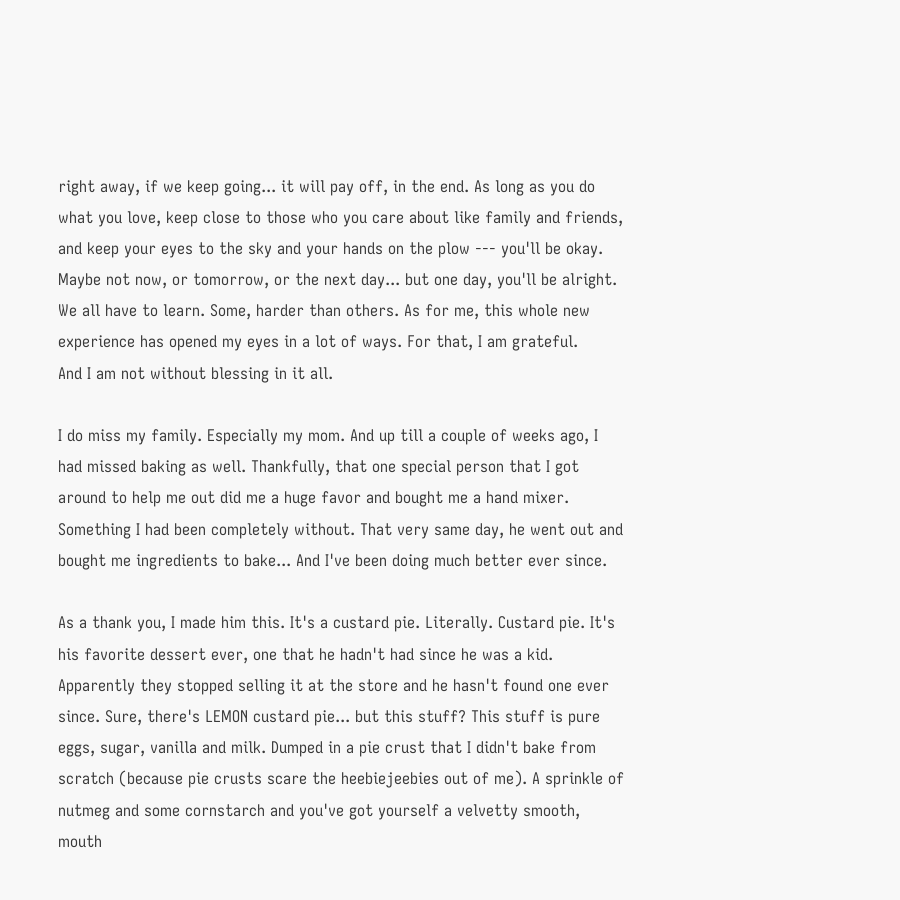right away, if we keep going... it will pay off, in the end. As long as you do what you love, keep close to those who you care about like family and friends, and keep your eyes to the sky and your hands on the plow --- you'll be okay. Maybe not now, or tomorrow, or the next day... but one day, you'll be alright. We all have to learn. Some, harder than others. As for me, this whole new experience has opened my eyes in a lot of ways. For that, I am grateful.
And I am not without blessing in it all.

I do miss my family. Especially my mom. And up till a couple of weeks ago, I had missed baking as well. Thankfully, that one special person that I got around to help me out did me a huge favor and bought me a hand mixer. Something I had been completely without. That very same day, he went out and bought me ingredients to bake... And I've been doing much better ever since.

As a thank you, I made him this. It's a custard pie. Literally. Custard pie. It's his favorite dessert ever, one that he hadn't had since he was a kid. Apparently they stopped selling it at the store and he hasn't found one ever since. Sure, there's LEMON custard pie... but this stuff? This stuff is pure eggs, sugar, vanilla and milk. Dumped in a pie crust that I didn't bake from scratch (because pie crusts scare the heebiejeebies out of me). A sprinkle of nutmeg and some cornstarch and you've got yourself a velvetty smooth, mouth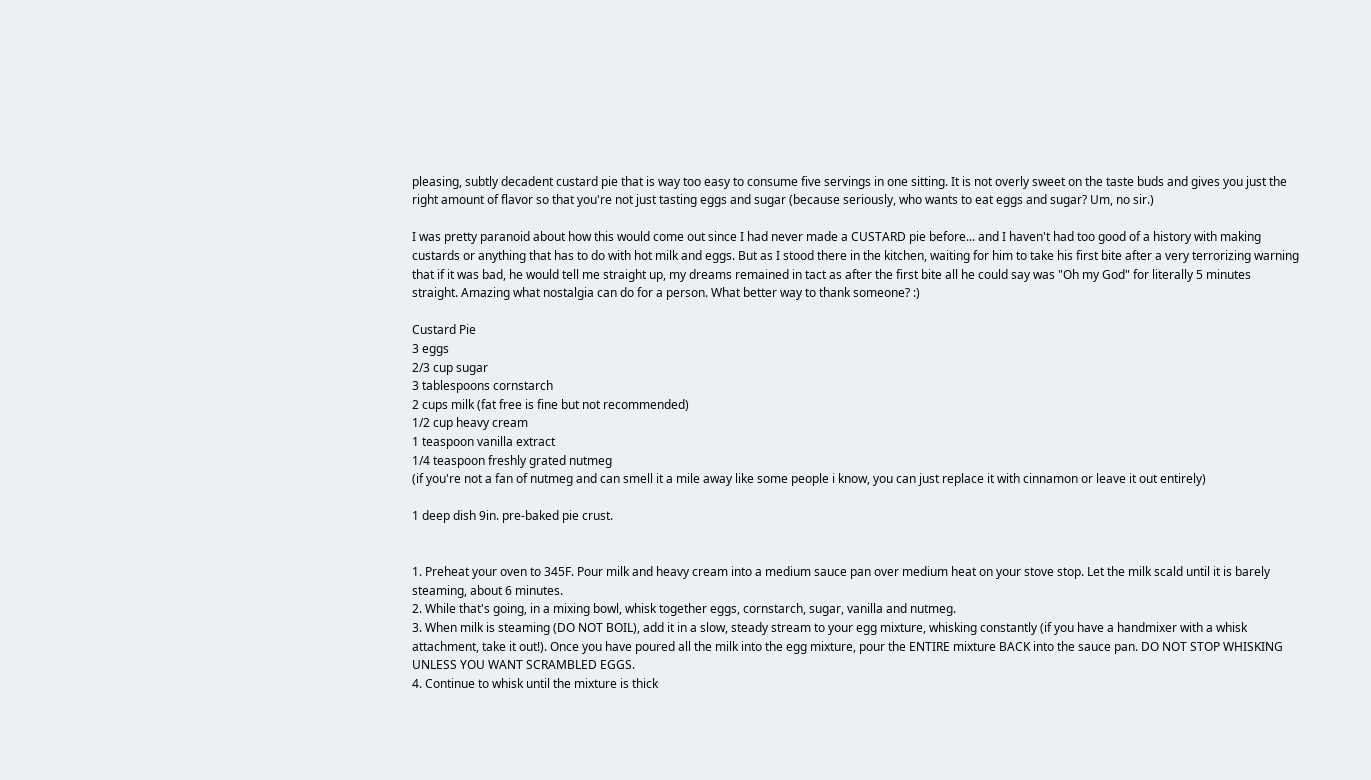pleasing, subtly decadent custard pie that is way too easy to consume five servings in one sitting. It is not overly sweet on the taste buds and gives you just the right amount of flavor so that you're not just tasting eggs and sugar (because seriously, who wants to eat eggs and sugar? Um, no sir.)

I was pretty paranoid about how this would come out since I had never made a CUSTARD pie before... and I haven't had too good of a history with making custards or anything that has to do with hot milk and eggs. But as I stood there in the kitchen, waiting for him to take his first bite after a very terrorizing warning that if it was bad, he would tell me straight up, my dreams remained in tact as after the first bite all he could say was "Oh my God" for literally 5 minutes straight. Amazing what nostalgia can do for a person. What better way to thank someone? :)

Custard Pie
3 eggs
2/3 cup sugar
3 tablespoons cornstarch
2 cups milk (fat free is fine but not recommended)
1/2 cup heavy cream
1 teaspoon vanilla extract
1/4 teaspoon freshly grated nutmeg
(if you're not a fan of nutmeg and can smell it a mile away like some people i know, you can just replace it with cinnamon or leave it out entirely)

1 deep dish 9in. pre-baked pie crust.


1. Preheat your oven to 345F. Pour milk and heavy cream into a medium sauce pan over medium heat on your stove stop. Let the milk scald until it is barely steaming, about 6 minutes.
2. While that's going, in a mixing bowl, whisk together eggs, cornstarch, sugar, vanilla and nutmeg.
3. When milk is steaming (DO NOT BOIL), add it in a slow, steady stream to your egg mixture, whisking constantly (if you have a handmixer with a whisk attachment, take it out!). Once you have poured all the milk into the egg mixture, pour the ENTIRE mixture BACK into the sauce pan. DO NOT STOP WHISKING UNLESS YOU WANT SCRAMBLED EGGS.
4. Continue to whisk until the mixture is thick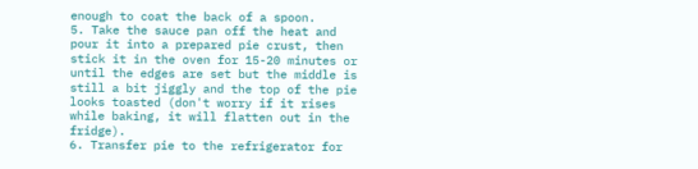enough to coat the back of a spoon.
5. Take the sauce pan off the heat and pour it into a prepared pie crust, then stick it in the oven for 15-20 minutes or until the edges are set but the middle is still a bit jiggly and the top of the pie looks toasted (don't worry if it rises while baking, it will flatten out in the fridge).
6. Transfer pie to the refrigerator for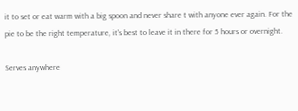it to set or eat warm with a big spoon and never share t with anyone ever again. For the pie to be the right temperature, it's best to leave it in there for 5 hours or overnight.

Serves anywhere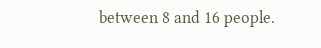between 8 and 16 people.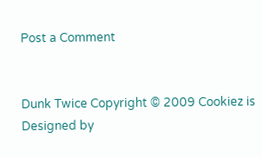Post a Comment


Dunk Twice Copyright © 2009 Cookiez is Designed by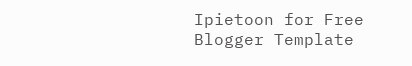Ipietoon for Free Blogger Template